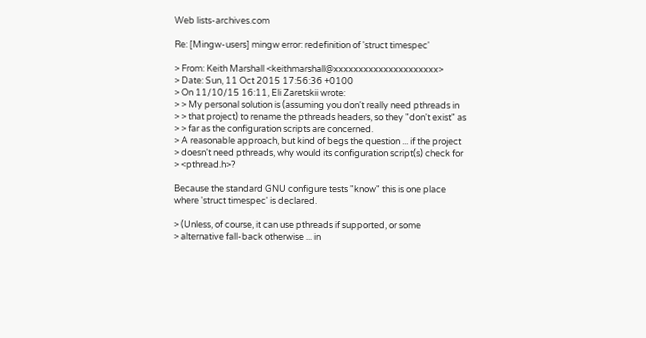Web lists-archives.com

Re: [Mingw-users] mingw error: redefinition of 'struct timespec'

> From: Keith Marshall <keithmarshall@xxxxxxxxxxxxxxxxxxxxx>
> Date: Sun, 11 Oct 2015 17:56:36 +0100
> On 11/10/15 16:11, Eli Zaretskii wrote:
> > My personal solution is (assuming you don't really need pthreads in
> > that project) to rename the pthreads headers, so they "don't exist" as
> > far as the configuration scripts are concerned.
> A reasonable approach, but kind of begs the question ... if the project
> doesn't need pthreads, why would its configuration script(s) check for
> <pthread.h>?

Because the standard GNU configure tests "know" this is one place
where 'struct timespec' is declared.

> (Unless, of course, it can use pthreads if supported, or some
> alternative fall-back otherwise ... in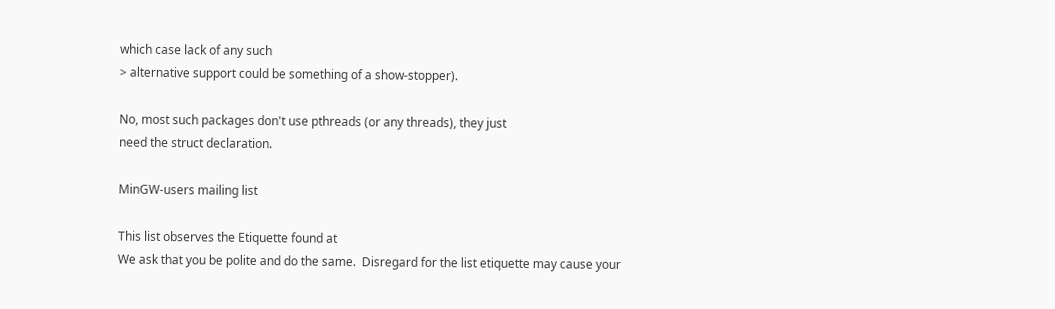which case lack of any such
> alternative support could be something of a show-stopper).

No, most such packages don't use pthreads (or any threads), they just
need the struct declaration.

MinGW-users mailing list

This list observes the Etiquette found at
We ask that you be polite and do the same.  Disregard for the list etiquette may cause your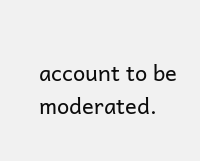account to be moderated.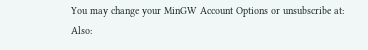You may change your MinGW Account Options or unsubscribe at:
Also: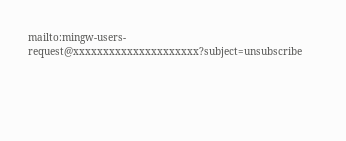mailto:mingw-users-request@xxxxxxxxxxxxxxxxxxxxx?subject=unsubscribe